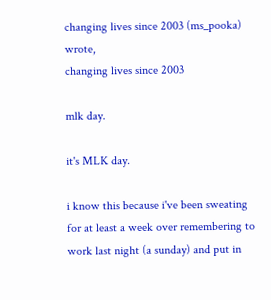changing lives since 2003 (ms_pooka) wrote,
changing lives since 2003

mlk day.

it's MLK day.

i know this because i've been sweating for at least a week over remembering to work last night (a sunday) and put in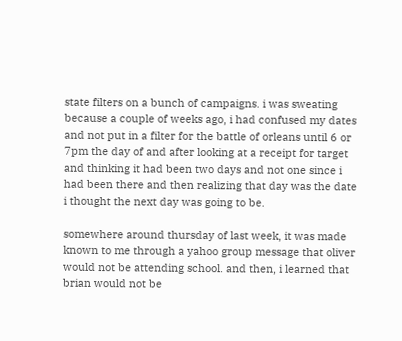state filters on a bunch of campaigns. i was sweating because a couple of weeks ago, i had confused my dates and not put in a filter for the battle of orleans until 6 or 7pm the day of and after looking at a receipt for target and thinking it had been two days and not one since i had been there and then realizing that day was the date i thought the next day was going to be.

somewhere around thursday of last week, it was made known to me through a yahoo group message that oliver would not be attending school. and then, i learned that brian would not be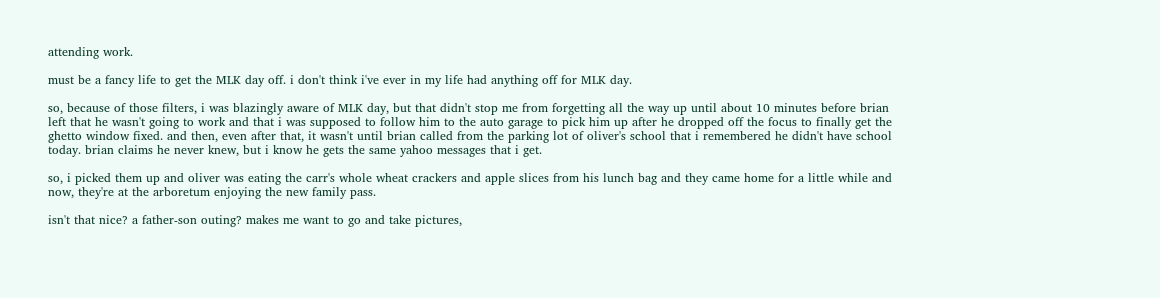attending work.

must be a fancy life to get the MLK day off. i don't think i've ever in my life had anything off for MLK day.

so, because of those filters, i was blazingly aware of MLK day, but that didn't stop me from forgetting all the way up until about 10 minutes before brian left that he wasn't going to work and that i was supposed to follow him to the auto garage to pick him up after he dropped off the focus to finally get the ghetto window fixed. and then, even after that, it wasn't until brian called from the parking lot of oliver's school that i remembered he didn't have school today. brian claims he never knew, but i know he gets the same yahoo messages that i get.

so, i picked them up and oliver was eating the carr's whole wheat crackers and apple slices from his lunch bag and they came home for a little while and now, they're at the arboretum enjoying the new family pass.

isn't that nice? a father-son outing? makes me want to go and take pictures,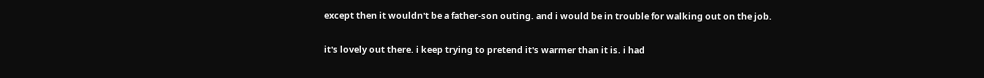except then it wouldn't be a father-son outing. and i would be in trouble for walking out on the job.

it's lovely out there. i keep trying to pretend it's warmer than it is. i had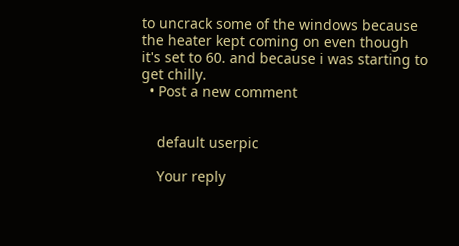to uncrack some of the windows because the heater kept coming on even though it's set to 60. and because i was starting to get chilly.
  • Post a new comment


    default userpic

    Your reply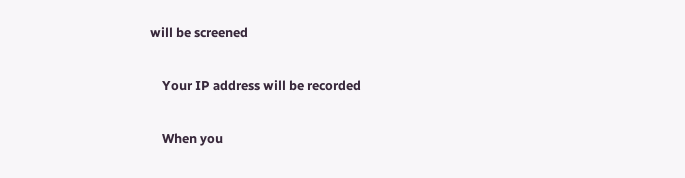will be screened

    Your IP address will be recorded

    When you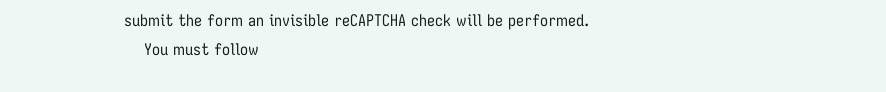submit the form an invisible reCAPTCHA check will be performed.
    You must follow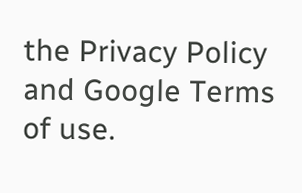the Privacy Policy and Google Terms of use.